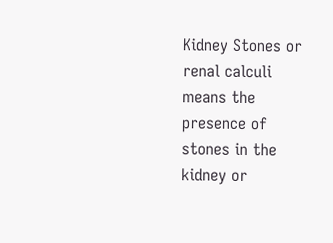Kidney Stones or renal calculi means the presence of stones in the kidney or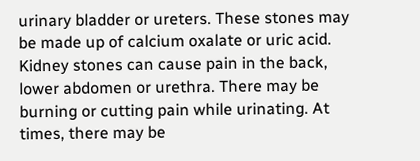urinary bladder or ureters. These stones may be made up of calcium oxalate or uric acid.
Kidney stones can cause pain in the back, lower abdomen or urethra. There may be burning or cutting pain while urinating. At times, there may be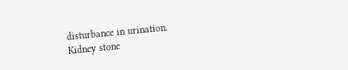disturbance in urination.
Kidney stone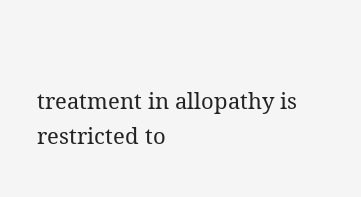treatment in allopathy is restricted to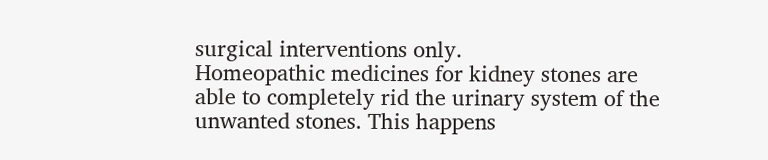surgical interventions only.
Homeopathic medicines for kidney stones are able to completely rid the urinary system of the unwanted stones. This happens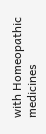with Homeopathic medicines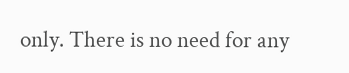only. There is no need for any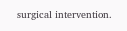surgical intervention.